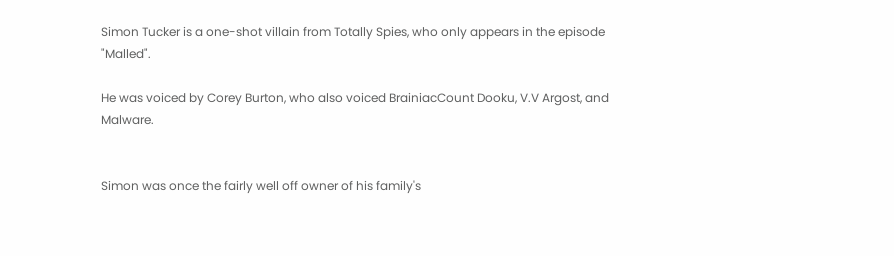Simon Tucker is a one-shot villain from Totally Spies, who only appears in the episode "Malled".

He was voiced by Corey Burton, who also voiced BrainiacCount Dooku, V.V Argost, and Malware.


Simon was once the fairly well off owner of his family's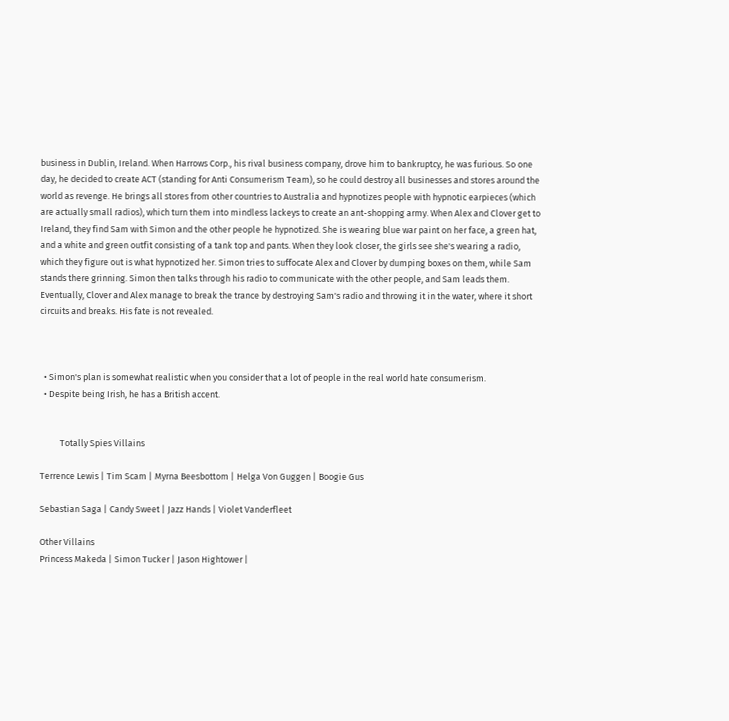business in Dublin, Ireland. When Harrows Corp., his rival business company, drove him to bankruptcy, he was furious. So one day, he decided to create ACT (standing for Anti Consumerism Team), so he could destroy all businesses and stores around the world as revenge. He brings all stores from other countries to Australia and hypnotizes people with hypnotic earpieces (which are actually small radios), which turn them into mindless lackeys to create an ant-shopping army. When Alex and Clover get to Ireland, they find Sam with Simon and the other people he hypnotized. She is wearing blue war paint on her face, a green hat, and a white and green outfit consisting of a tank top and pants. When they look closer, the girls see she's wearing a radio, which they figure out is what hypnotized her. Simon tries to suffocate Alex and Clover by dumping boxes on them, while Sam stands there grinning. Simon then talks through his radio to communicate with the other people, and Sam leads them. Eventually, Clover and Alex manage to break the trance by destroying Sam's radio and throwing it in the water, where it short circuits and breaks. His fate is not revealed.



  • Simon's plan is somewhat realistic when you consider that a lot of people in the real world hate consumerism.
  • Despite being Irish, he has a British accent.


          Totally Spies Villains

Terrence Lewis | Tim Scam | Myrna Beesbottom | Helga Von Guggen | Boogie Gus

Sebastian Saga | Candy Sweet | Jazz Hands | Violet Vanderfleet

Other Villains
Princess Makeda | Simon Tucker | Jason Hightower |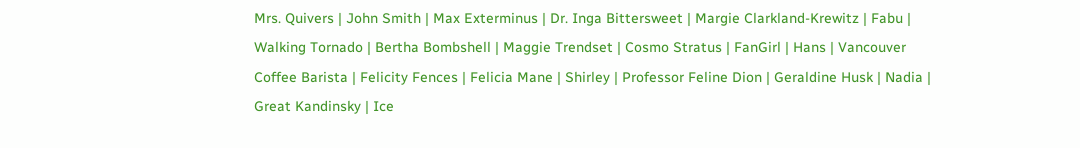Mrs. Quivers | John Smith | Max Exterminus | Dr. Inga Bittersweet | Margie Clarkland-Krewitz | Fabu | Walking Tornado | Bertha Bombshell | Maggie Trendset | Cosmo Stratus | FanGirl | Hans | Vancouver Coffee Barista | Felicity Fences | Felicia Mane | Shirley | Professor Feline Dion | Geraldine Husk | Nadia | Great Kandinsky | Ice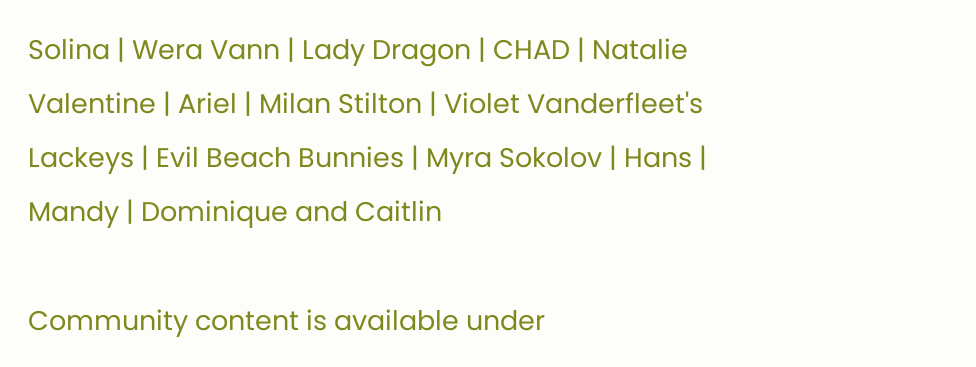Solina | Wera Vann | Lady Dragon | CHAD | Natalie Valentine | Ariel | Milan Stilton | Violet Vanderfleet's Lackeys | Evil Beach Bunnies | Myra Sokolov | Hans | Mandy | Dominique and Caitlin

Community content is available under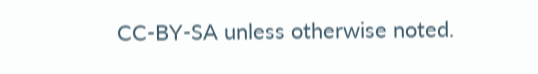CC-BY-SA unless otherwise noted.